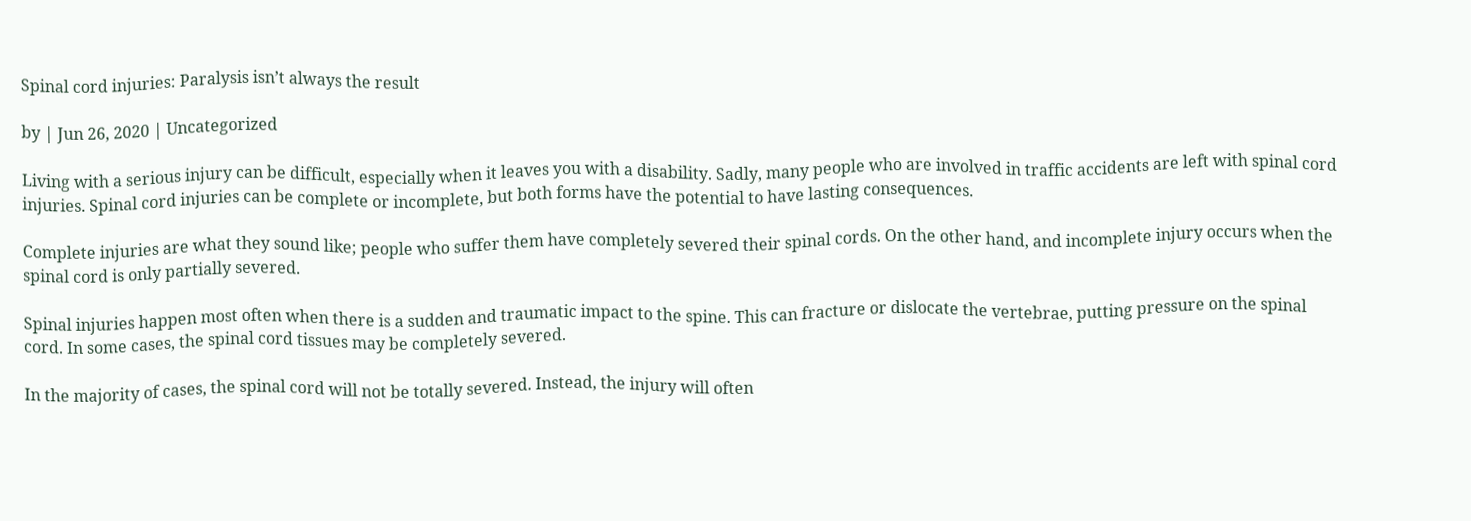Spinal cord injuries: Paralysis isn’t always the result

by | Jun 26, 2020 | Uncategorized

Living with a serious injury can be difficult, especially when it leaves you with a disability. Sadly, many people who are involved in traffic accidents are left with spinal cord injuries. Spinal cord injuries can be complete or incomplete, but both forms have the potential to have lasting consequences.

Complete injuries are what they sound like; people who suffer them have completely severed their spinal cords. On the other hand, and incomplete injury occurs when the spinal cord is only partially severed.

Spinal injuries happen most often when there is a sudden and traumatic impact to the spine. This can fracture or dislocate the vertebrae, putting pressure on the spinal cord. In some cases, the spinal cord tissues may be completely severed.

In the majority of cases, the spinal cord will not be totally severed. Instead, the injury will often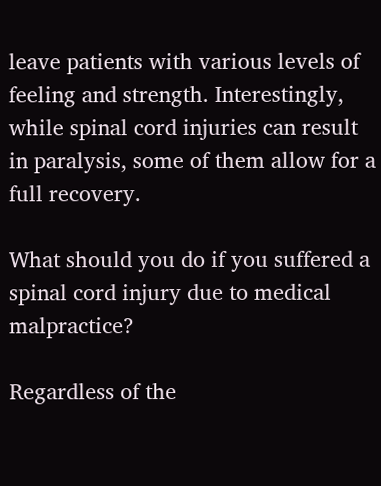leave patients with various levels of feeling and strength. Interestingly, while spinal cord injuries can result in paralysis, some of them allow for a full recovery.

What should you do if you suffered a spinal cord injury due to medical malpractice?

Regardless of the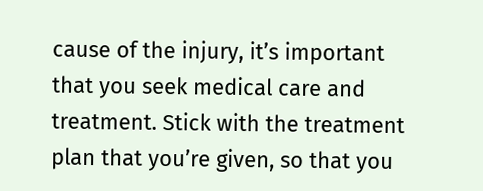cause of the injury, it’s important that you seek medical care and treatment. Stick with the treatment plan that you’re given, so that you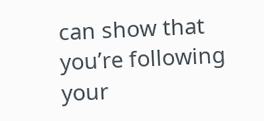can show that you’re following your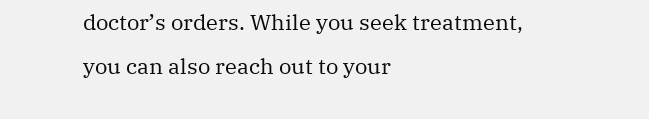doctor’s orders. While you seek treatment, you can also reach out to your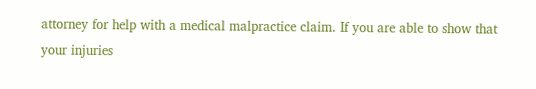attorney for help with a medical malpractice claim. If you are able to show that your injuries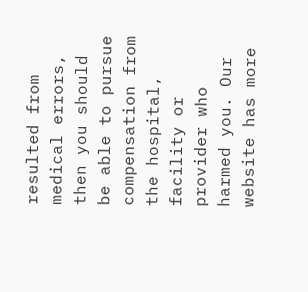resulted from medical errors, then you should be able to pursue compensation from the hospital, facility or provider who harmed you. Our website has more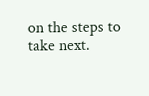on the steps to take next.